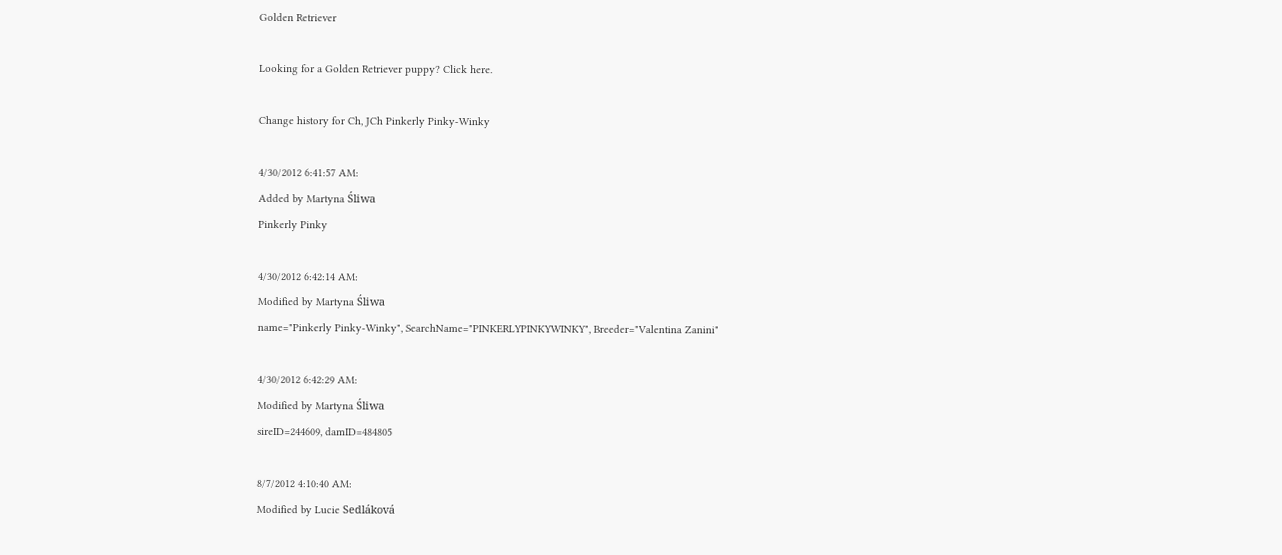Golden Retriever

Looking for a Golden Retriever puppy? Click here.

Change history for Ch, JCh Pinkerly Pinky-Winky

4/30/2012 6:41:57 AM:
Added by Martyna Śliwa
Pinkerly Pinky

4/30/2012 6:42:14 AM:
Modified by Martyna Śliwa
name="Pinkerly Pinky-Winky", SearchName="PINKERLYPINKYWINKY", Breeder="Valentina Zanini"

4/30/2012 6:42:29 AM:
Modified by Martyna Śliwa
sireID=244609, damID=484805

8/7/2012 4:10:40 AM:
Modified by Lucie Sedláková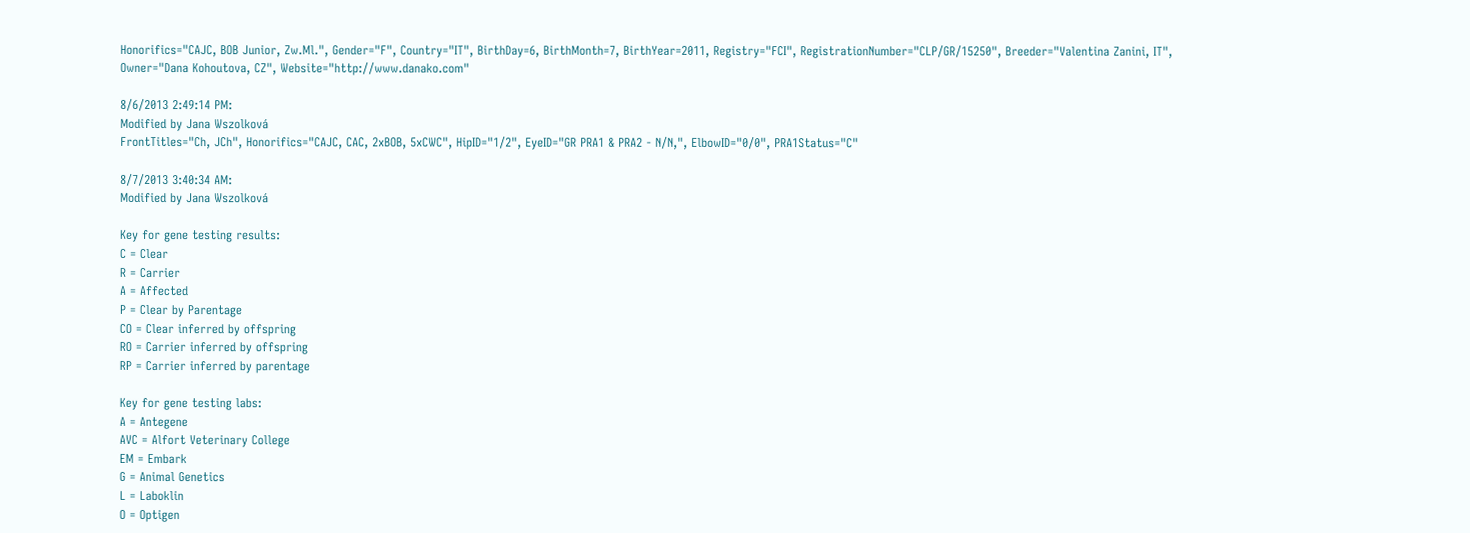Honorifics="CAJC, BOB Junior, Zw.Ml.", Gender="F", Country="IT", BirthDay=6, BirthMonth=7, BirthYear=2011, Registry="FCI", RegistrationNumber="CLP/GR/15250", Breeder="Valentina Zanini, IT", Owner="Dana Kohoutova, CZ", Website="http://www.danako.com"

8/6/2013 2:49:14 PM:
Modified by Jana Wszolková
FrontTitles="Ch, JCh", Honorifics="CAJC, CAC, 2xBOB, 5xCWC", HipID="1/2", EyeID="GR PRA1 & PRA2 - N/N,", ElbowID="0/0", PRA1Status="C"

8/7/2013 3:40:34 AM:
Modified by Jana Wszolková

Key for gene testing results:
C = Clear
R = Carrier
A = Affected
P = Clear by Parentage
CO = Clear inferred by offspring
RO = Carrier inferred by offspring
RP = Carrier inferred by parentage

Key for gene testing labs:
A = Antegene
AVC = Alfort Veterinary College
EM = Embark
G = Animal Genetics
L = Laboklin
O = Optigen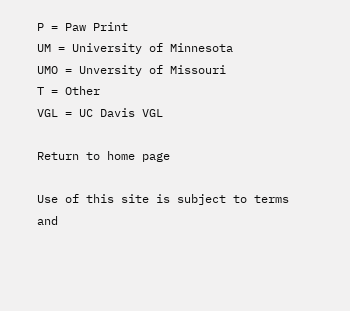P = Paw Print
UM = University of Minnesota
UMO = Unversity of Missouri
T = Other
VGL = UC Davis VGL

Return to home page

Use of this site is subject to terms and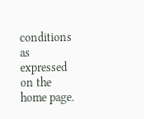conditions as expressed on the home page.